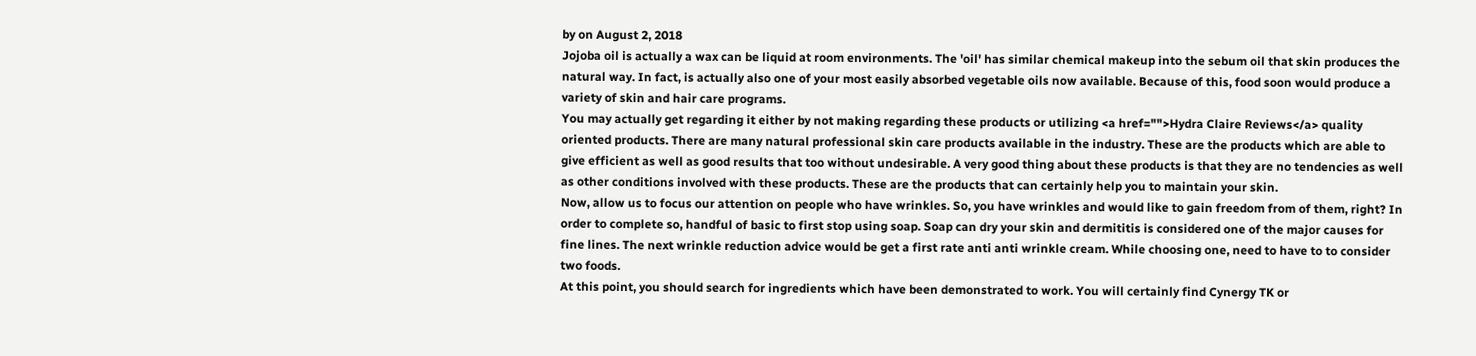by on August 2, 2018
Jojoba oil is actually a wax can be liquid at room environments. The 'oil' has similar chemical makeup into the sebum oil that skin produces the natural way. In fact, is actually also one of your most easily absorbed vegetable oils now available. Because of this, food soon would produce a variety of skin and hair care programs.
You may actually get regarding it either by not making regarding these products or utilizing <a href="">Hydra Claire Reviews</a> quality oriented products. There are many natural professional skin care products available in the industry. These are the products which are able to give efficient as well as good results that too without undesirable. A very good thing about these products is that they are no tendencies as well as other conditions involved with these products. These are the products that can certainly help you to maintain your skin.
Now, allow us to focus our attention on people who have wrinkles. So, you have wrinkles and would like to gain freedom from of them, right? In order to complete so, handful of basic to first stop using soap. Soap can dry your skin and dermititis is considered one of the major causes for fine lines. The next wrinkle reduction advice would be get a first rate anti anti wrinkle cream. While choosing one, need to have to to consider two foods.
At this point, you should search for ingredients which have been demonstrated to work. You will certainly find Cynergy TK or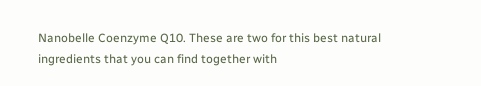Nanobelle Coenzyme Q10. These are two for this best natural ingredients that you can find together with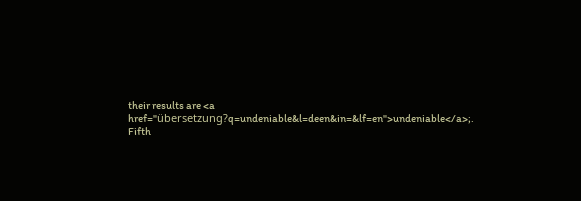their results are <a href="übersetzung?q=undeniable&l=deen&in=&lf=en">undeniable</a>;.
Fifth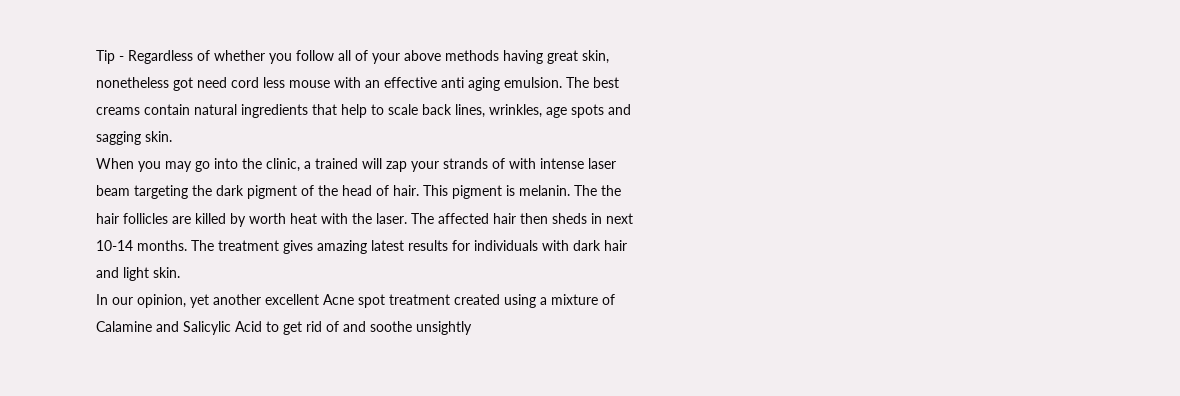Tip - Regardless of whether you follow all of your above methods having great skin, nonetheless got need cord less mouse with an effective anti aging emulsion. The best creams contain natural ingredients that help to scale back lines, wrinkles, age spots and sagging skin.
When you may go into the clinic, a trained will zap your strands of with intense laser beam targeting the dark pigment of the head of hair. This pigment is melanin. The the hair follicles are killed by worth heat with the laser. The affected hair then sheds in next 10-14 months. The treatment gives amazing latest results for individuals with dark hair and light skin.
In our opinion, yet another excellent Acne spot treatment created using a mixture of Calamine and Salicylic Acid to get rid of and soothe unsightly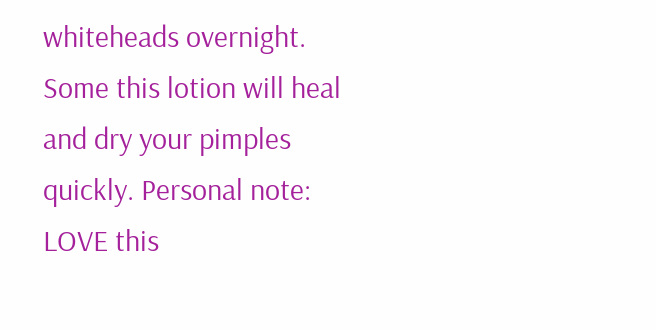whiteheads overnight. Some this lotion will heal and dry your pimples quickly. Personal note: LOVE this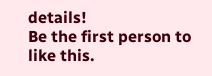details!
Be the first person to like this.